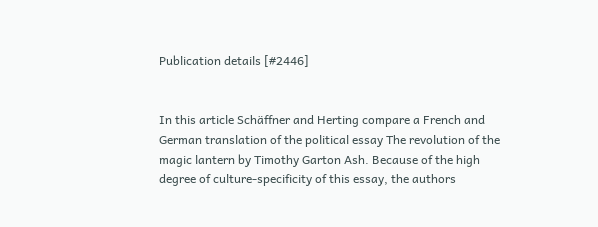Publication details [#2446]


In this article Schäffner and Herting compare a French and German translation of the political essay The revolution of the magic lantern by Timothy Garton Ash. Because of the high degree of culture-specificity of this essay, the authors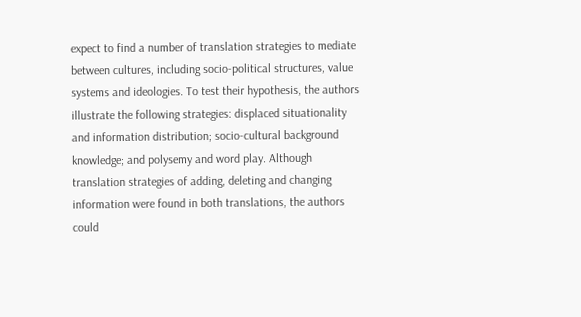expect to find a number of translation strategies to mediate between cultures, including socio-political structures, value systems and ideologies. To test their hypothesis, the authors illustrate the following strategies: displaced situationality and information distribution; socio-cultural background knowledge; and polysemy and word play. Although translation strategies of adding, deleting and changing information were found in both translations, the authors could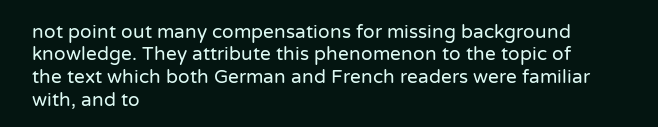not point out many compensations for missing background knowledge. They attribute this phenomenon to the topic of the text which both German and French readers were familiar with, and to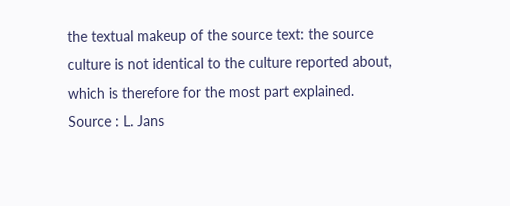the textual makeup of the source text: the source culture is not identical to the culture reported about, which is therefore for the most part explained.
Source : L. Jans